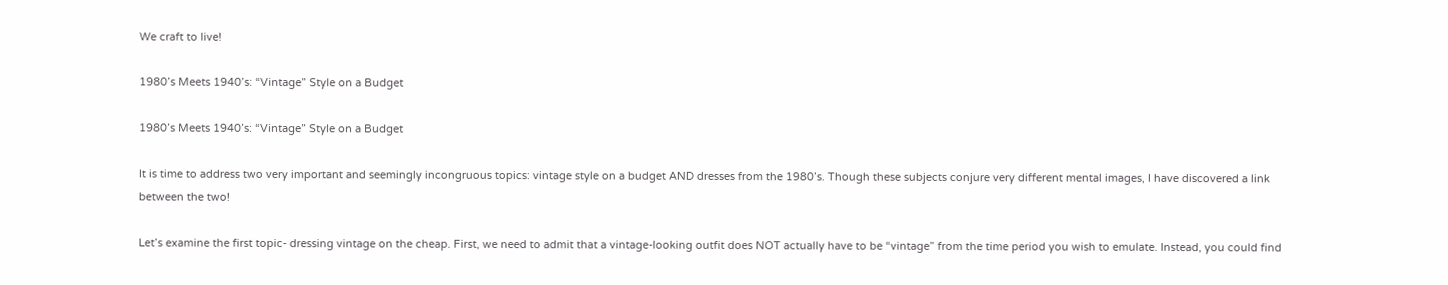We craft to live!

1980’s Meets 1940’s: “Vintage” Style on a Budget

1980’s Meets 1940’s: “Vintage” Style on a Budget

It is time to address two very important and seemingly incongruous topics: vintage style on a budget AND dresses from the 1980’s. Though these subjects conjure very different mental images, I have discovered a link between the two!

Let’s examine the first topic- dressing vintage on the cheap. First, we need to admit that a vintage-looking outfit does NOT actually have to be “vintage” from the time period you wish to emulate. Instead, you could find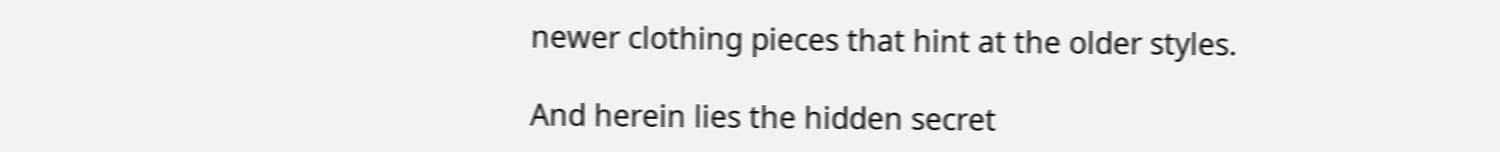newer clothing pieces that hint at the older styles.

And herein lies the hidden secret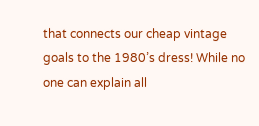that connects our cheap vintage goals to the 1980’s dress! While no one can explain all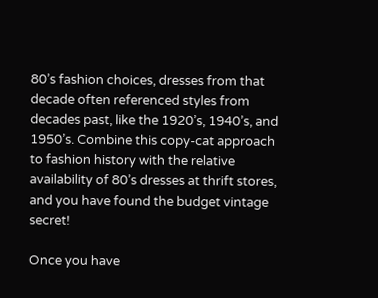80’s fashion choices, dresses from that decade often referenced styles from decades past, like the 1920’s, 1940’s, and 1950’s. Combine this copy-cat approach to fashion history with the relative availability of 80’s dresses at thrift stores, and you have found the budget vintage secret!

Once you have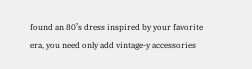found an 80’s dress inspired by your favorite era, you need only add vintage-y accessories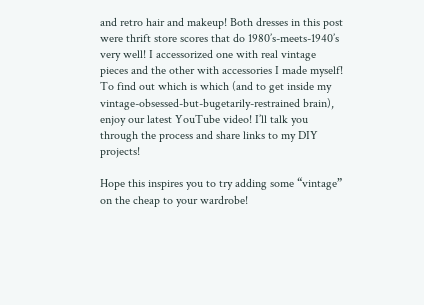and retro hair and makeup! Both dresses in this post were thrift store scores that do 1980’s-meets-1940’s very well! I accessorized one with real vintage pieces and the other with accessories I made myself! To find out which is which (and to get inside my vintage-obsessed-but-bugetarily-restrained brain), enjoy our latest YouTube video! I’ll talk you through the process and share links to my DIY projects!

Hope this inspires you to try adding some “vintage” on the cheap to your wardrobe!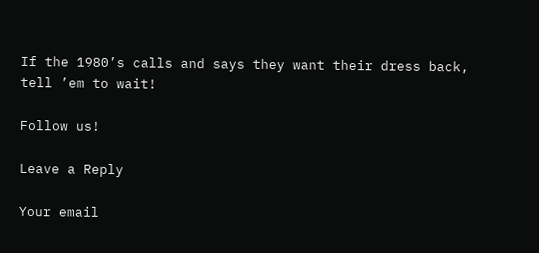If the 1980’s calls and says they want their dress back, tell ’em to wait!

Follow us!

Leave a Reply

Your email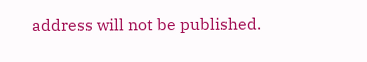address will not be published.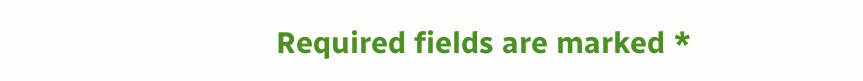Required fields are marked *